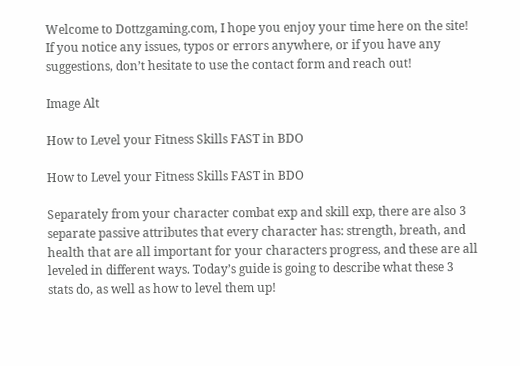Welcome to Dottzgaming.com, I hope you enjoy your time here on the site! If you notice any issues, typos or errors anywhere, or if you have any suggestions, don’t hesitate to use the contact form and reach out!

Image Alt

How to Level your Fitness Skills FAST in BDO

How to Level your Fitness Skills FAST in BDO

Separately from your character combat exp and skill exp, there are also 3 separate passive attributes that every character has: strength, breath, and health that are all important for your characters progress, and these are all leveled in different ways. Today’s guide is going to describe what these 3 stats do, as well as how to level them up!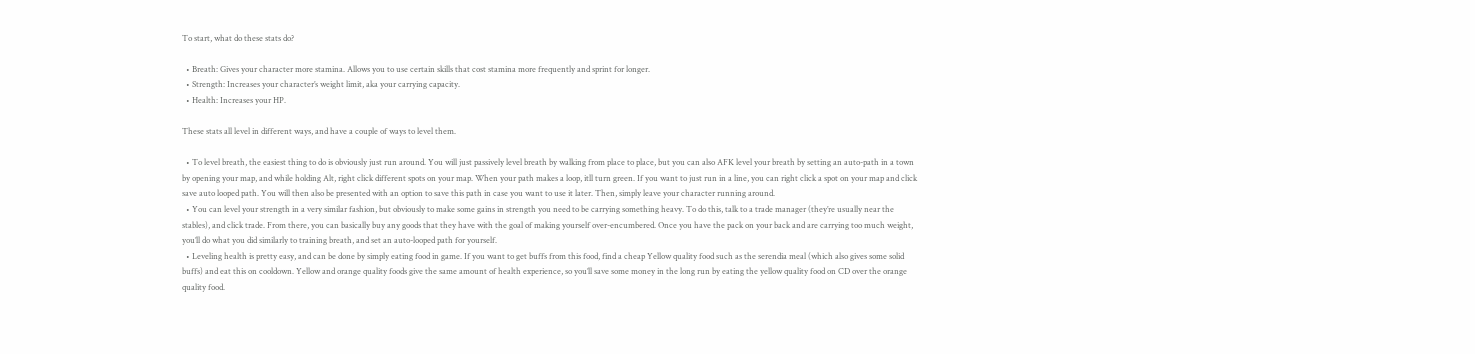To start, what do these stats do?

  • Breath: Gives your character more stamina. Allows you to use certain skills that cost stamina more frequently and sprint for longer.
  • Strength: Increases your character’s weight limit, aka your carrying capacity.
  • Health: Increases your HP.

These stats all level in different ways, and have a couple of ways to level them.

  • To level breath, the easiest thing to do is obviously just run around. You will just passively level breath by walking from place to place, but you can also AFK level your breath by setting an auto-path in a town by opening your map, and while holding Alt, right click different spots on your map. When your path makes a loop, itll turn green. If you want to just run in a line, you can right click a spot on your map and click save auto looped path. You will then also be presented with an option to save this path in case you want to use it later. Then, simply leave your character running around.
  • You can level your strength in a very similar fashion, but obviously to make some gains in strength you need to be carrying something heavy. To do this, talk to a trade manager (they’re usually near the stables), and click trade. From there, you can basically buy any goods that they have with the goal of making yourself over-encumbered. Once you have the pack on your back and are carrying too much weight, you’ll do what you did similarly to training breath, and set an auto-looped path for yourself.
  • Leveling health is pretty easy, and can be done by simply eating food in game. If you want to get buffs from this food, find a cheap Yellow quality food such as the serendia meal (which also gives some solid buffs) and eat this on cooldown. Yellow and orange quality foods give the same amount of health experience, so you’ll save some money in the long run by eating the yellow quality food on CD over the orange quality food.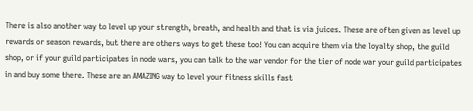There is also another way to level up your strength, breath, and health and that is via juices. These are often given as level up rewards or season rewards, but there are others ways to get these too! You can acquire them via the loyalty shop, the guild shop, or if your guild participates in node wars, you can talk to the war vendor for the tier of node war your guild participates in and buy some there. These are an AMAZING way to level your fitness skills fast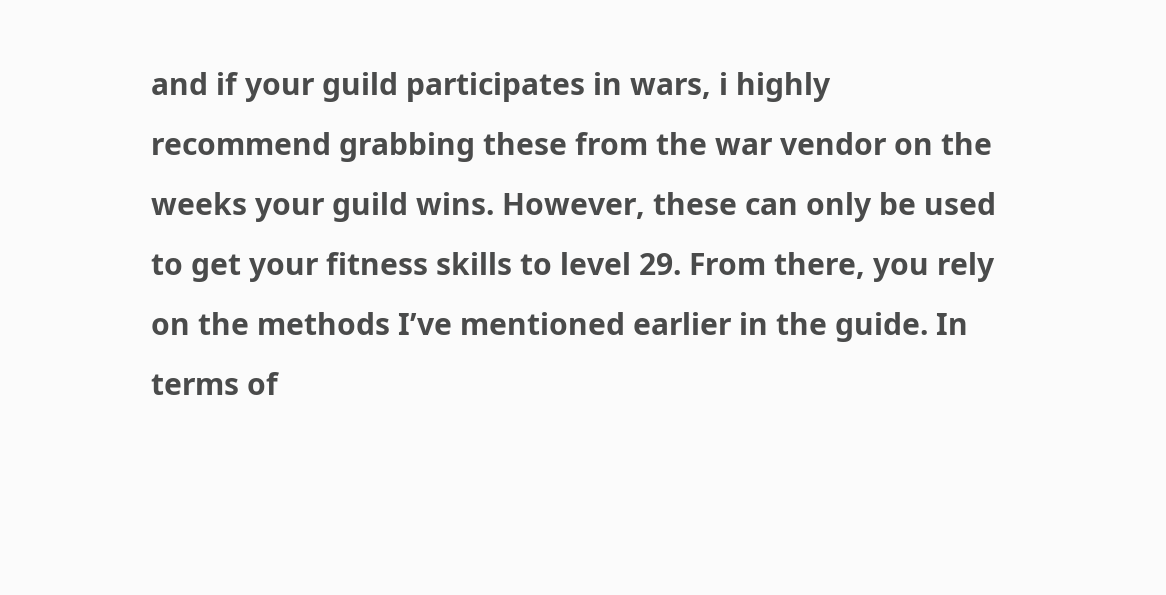and if your guild participates in wars, i highly recommend grabbing these from the war vendor on the weeks your guild wins. However, these can only be used to get your fitness skills to level 29. From there, you rely on the methods I’ve mentioned earlier in the guide. In terms of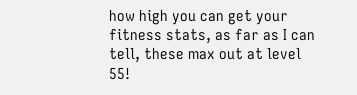how high you can get your fitness stats, as far as I can tell, these max out at level 55!